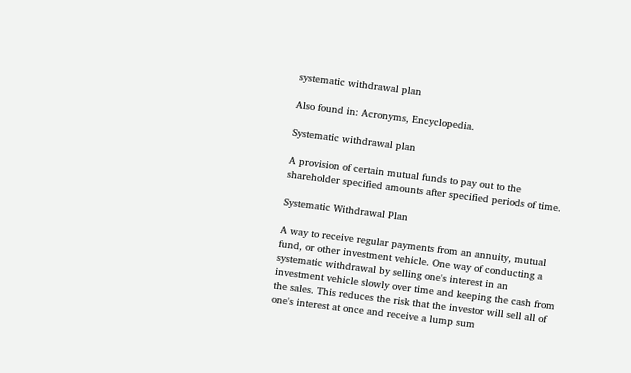systematic withdrawal plan

Also found in: Acronyms, Encyclopedia.

Systematic withdrawal plan

A provision of certain mutual funds to pay out to the shareholder specified amounts after specified periods of time.

Systematic Withdrawal Plan

A way to receive regular payments from an annuity, mutual fund, or other investment vehicle. One way of conducting a systematic withdrawal by selling one's interest in an investment vehicle slowly over time and keeping the cash from the sales. This reduces the risk that the investor will sell all of one's interest at once and receive a lump sum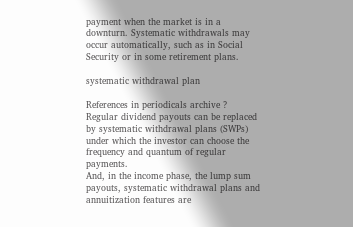payment when the market is in a downturn. Systematic withdrawals may occur automatically, such as in Social Security or in some retirement plans.

systematic withdrawal plan

References in periodicals archive ?
Regular dividend payouts can be replaced by systematic withdrawal plans (SWPs) under which the investor can choose the frequency and quantum of regular payments.
And, in the income phase, the lump sum payouts, systematic withdrawal plans and annuitization features are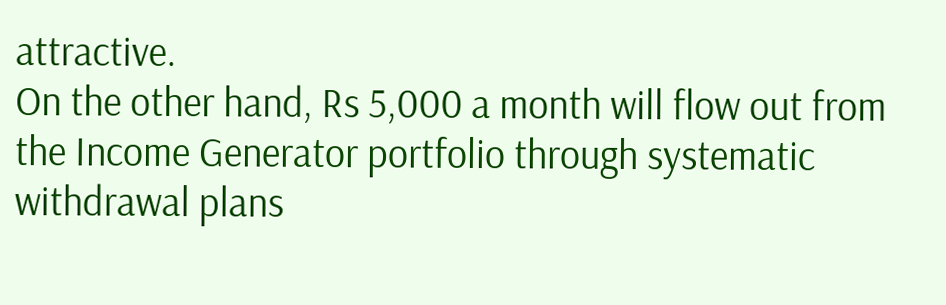attractive.
On the other hand, Rs 5,000 a month will flow out from the Income Generator portfolio through systematic withdrawal plans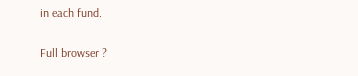in each fund.

Full browser ?